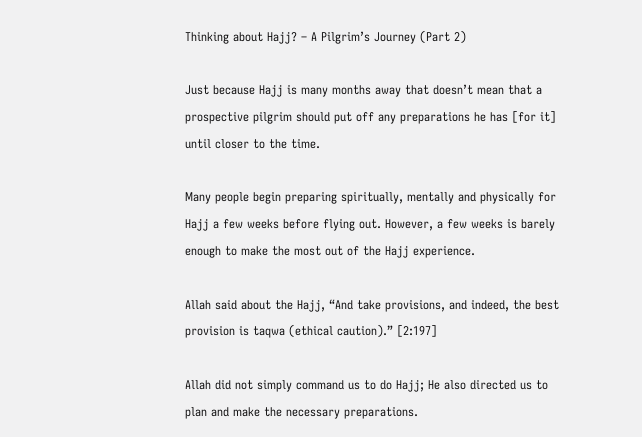Thinking about Hajj? – A Pilgrim’s Journey (Part 2)

Just because Hajj is many months away that doesn’t mean that a prospective pilgrim should put off any preparations he has [for it] until closer to the time.

Many people begin preparing spiritually, mentally and physically for Hajj a few weeks before flying out. However, a few weeks is barely enough to make the most out of the Hajj experience.

Allah said about the Hajj, “And take provisions, and indeed, the best provision is taqwa (ethical caution).” [2:197]

Allah did not simply command us to do Hajj; He also directed us to plan and make the necessary preparations.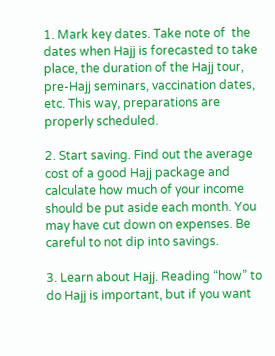1. Mark key dates. Take note of  the dates when Hajj is forecasted to take place, the duration of the Hajj tour, pre-Hajj seminars, vaccination dates, etc. This way, preparations are properly scheduled.

2. Start saving. Find out the average cost of a good Hajj package and calculate how much of your income should be put aside each month. You may have cut down on expenses. Be careful to not dip into savings.

3. Learn about Hajj. Reading “how” to do Hajj is important, but if you want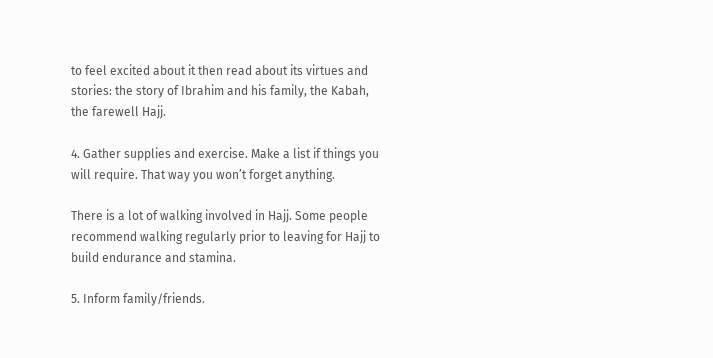to feel excited about it then read about its virtues and stories: the story of Ibrahim and his family, the Kabah, the farewell Hajj.

4. Gather supplies and exercise. Make a list if things you will require. That way you won’t forget anything.

There is a lot of walking involved in Hajj. Some people recommend walking regularly prior to leaving for Hajj to build endurance and stamina.

5. Inform family/friends.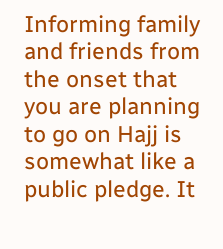Informing family and friends from the onset that you are planning to go on Hajj is somewhat like a public pledge. It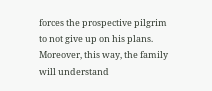forces the prospective pilgrim to not give up on his plans. Moreover, this way, the family will understand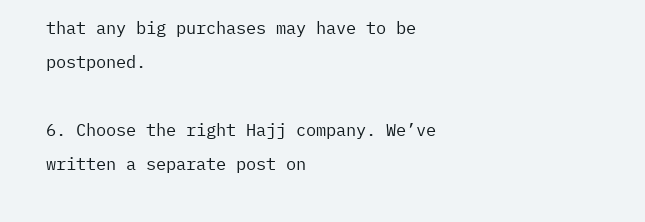that any big purchases may have to be postponed.

6. Choose the right Hajj company. We’ve written a separate post on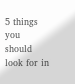5 things you should look for in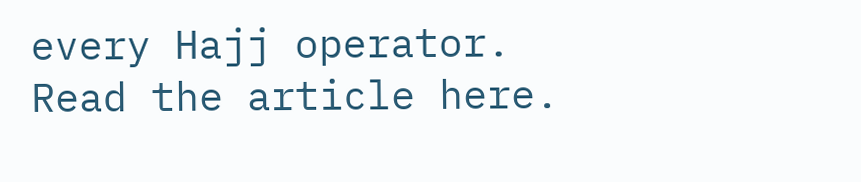every Hajj operator. Read the article here.